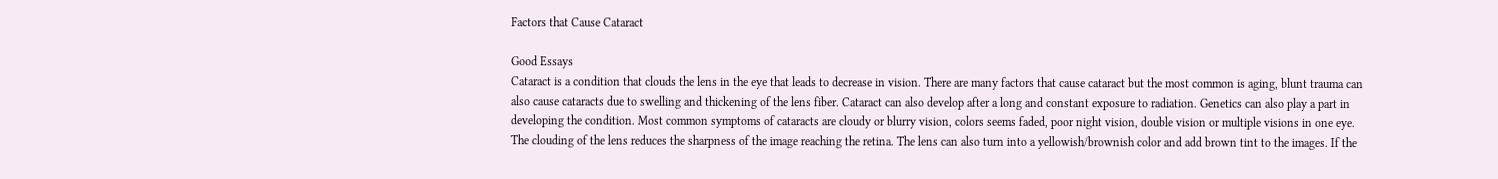Factors that Cause Cataract

Good Essays
Cataract is a condition that clouds the lens in the eye that leads to decrease in vision. There are many factors that cause cataract but the most common is aging, blunt trauma can also cause cataracts due to swelling and thickening of the lens fiber. Cataract can also develop after a long and constant exposure to radiation. Genetics can also play a part in developing the condition. Most common symptoms of cataracts are cloudy or blurry vision, colors seems faded, poor night vision, double vision or multiple visions in one eye. The clouding of the lens reduces the sharpness of the image reaching the retina. The lens can also turn into a yellowish/brownish color and add brown tint to the images. If the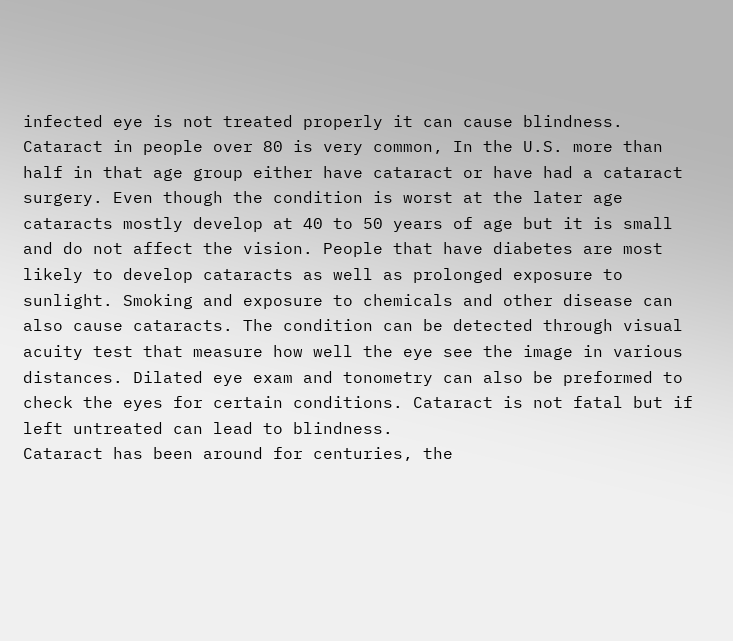infected eye is not treated properly it can cause blindness.
Cataract in people over 80 is very common, In the U.S. more than half in that age group either have cataract or have had a cataract surgery. Even though the condition is worst at the later age cataracts mostly develop at 40 to 50 years of age but it is small and do not affect the vision. People that have diabetes are most likely to develop cataracts as well as prolonged exposure to sunlight. Smoking and exposure to chemicals and other disease can also cause cataracts. The condition can be detected through visual acuity test that measure how well the eye see the image in various distances. Dilated eye exam and tonometry can also be preformed to check the eyes for certain conditions. Cataract is not fatal but if left untreated can lead to blindness.
Cataract has been around for centuries, the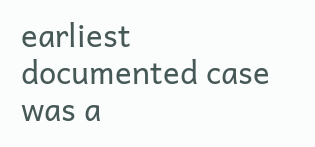earliest documented case was a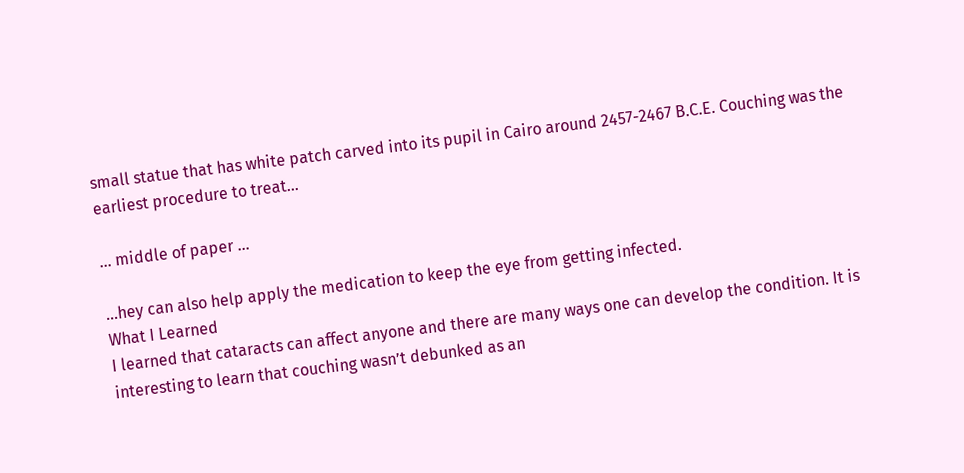small statue that has white patch carved into its pupil in Cairo around 2457-2467 B.C.E. Couching was the earliest procedure to treat...

... middle of paper ...

...hey can also help apply the medication to keep the eye from getting infected.
What I Learned
I learned that cataracts can affect anyone and there are many ways one can develop the condition. It is interesting to learn that couching wasn’t debunked as an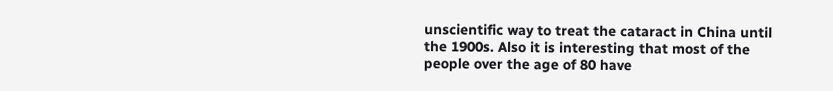unscientific way to treat the cataract in China until the 1900s. Also it is interesting that most of the people over the age of 80 have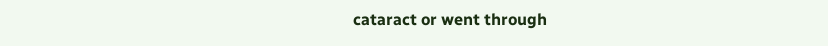cataract or went through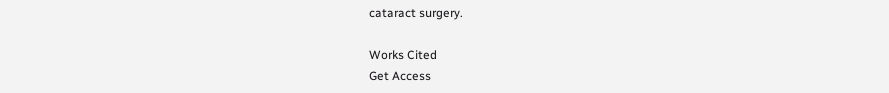cataract surgery.

Works Cited
Get Access